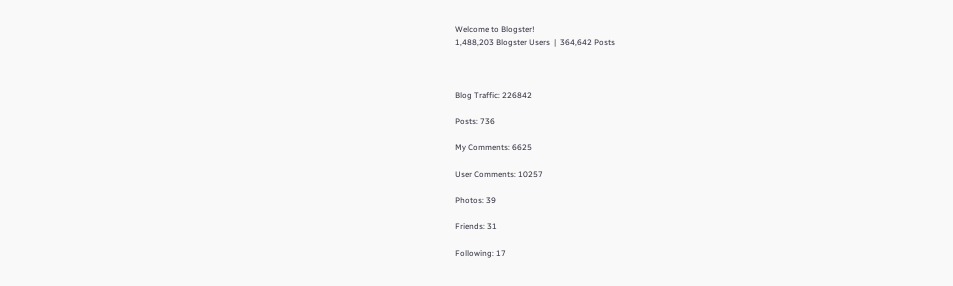Welcome to Blogster!
1,488,203 Blogster Users  |  364,642 Posts



Blog Traffic: 226842

Posts: 736

My Comments: 6625

User Comments: 10257

Photos: 39

Friends: 31

Following: 17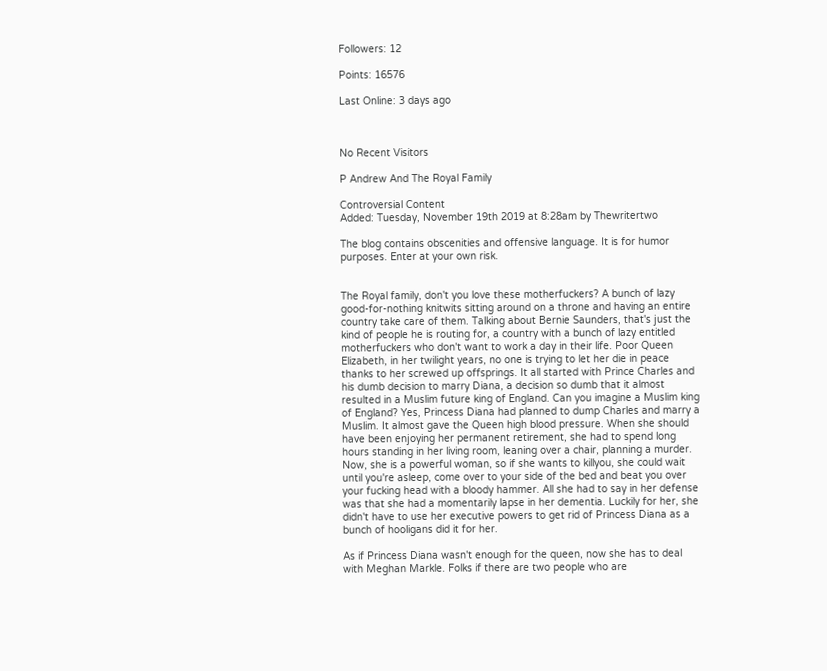Followers: 12

Points: 16576

Last Online: 3 days ago



No Recent Visitors

P Andrew And The Royal Family

Controversial Content
Added: Tuesday, November 19th 2019 at 8:28am by Thewritertwo

The blog contains obscenities and offensive language. It is for humor purposes. Enter at your own risk.


The Royal family, don't you love these motherfuckers? A bunch of lazy good-for-nothing knitwits sitting around on a throne and having an entire country take care of them. Talking about Bernie Saunders, that's just the kind of people he is routing for, a country with a bunch of lazy entitled motherfuckers who don't want to work a day in their life. Poor Queen Elizabeth, in her twilight years, no one is trying to let her die in peace thanks to her screwed up offsprings. It all started with Prince Charles and his dumb decision to marry Diana, a decision so dumb that it almost resulted in a Muslim future king of England. Can you imagine a Muslim king of England? Yes, Princess Diana had planned to dump Charles and marry a Muslim. It almost gave the Queen high blood pressure. When she should have been enjoying her permanent retirement, she had to spend long hours standing in her living room, leaning over a chair, planning a murder. Now, she is a powerful woman, so if she wants to killyou, she could wait until you're asleep, come over to your side of the bed and beat you over your fucking head with a bloody hammer. All she had to say in her defense was that she had a momentarily lapse in her dementia. Luckily for her, she didn't have to use her executive powers to get rid of Princess Diana as a bunch of hooligans did it for her.

As if Princess Diana wasn't enough for the queen, now she has to deal with Meghan Markle. Folks if there are two people who are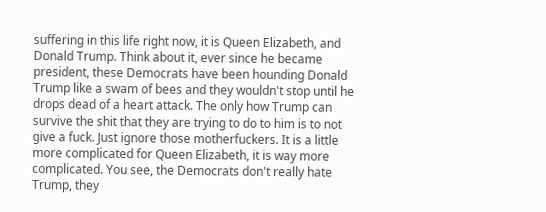suffering in this life right now, it is Queen Elizabeth, and Donald Trump. Think about it, ever since he became president, these Democrats have been hounding Donald Trump like a swam of bees and they wouldn't stop until he drops dead of a heart attack. The only how Trump can survive the shit that they are trying to do to him is to not give a fuck. Just ignore those motherfuckers. It is a little more complicated for Queen Elizabeth, it is way more complicated. You see, the Democrats don't really hate Trump, they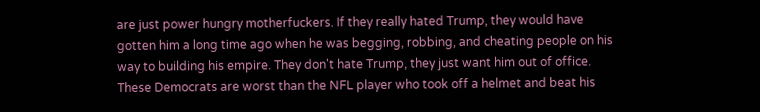are just power hungry motherfuckers. If they really hated Trump, they would have gotten him a long time ago when he was begging, robbing, and cheating people on his way to building his empire. They don't hate Trump, they just want him out of office. These Democrats are worst than the NFL player who took off a helmet and beat his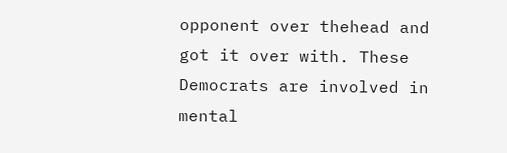opponent over thehead and got it over with. These Democrats are involved in mental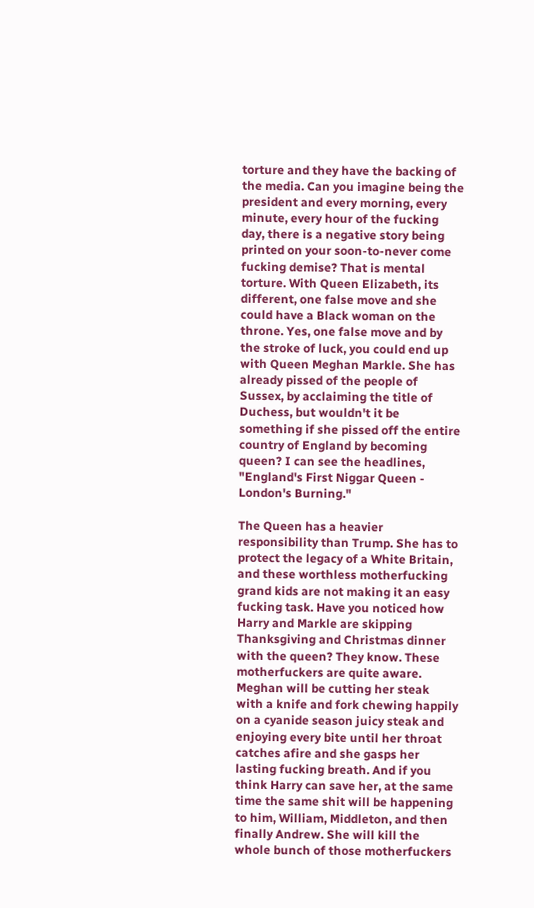torture and they have the backing of the media. Can you imagine being the president and every morning, every minute, every hour of the fucking day, there is a negative story being printed on your soon-to-never come fucking demise? That is mental torture. With Queen Elizabeth, its different, one false move and she could have a Black woman on the throne. Yes, one false move and by the stroke of luck, you could end up with Queen Meghan Markle. She has already pissed of the people of Sussex, by acclaiming the title of Duchess, but wouldn't it be something if she pissed off the entire country of England by becoming queen? I can see the headlines, "England's First Niggar Queen - London's Burning."

The Queen has a heavier responsibility than Trump. She has to protect the legacy of a White Britain, and these worthless motherfucking grand kids are not making it an easy fucking task. Have you noticed how Harry and Markle are skipping Thanksgiving and Christmas dinner with the queen? They know. These motherfuckers are quite aware. Meghan will be cutting her steak with a knife and fork chewing happily on a cyanide season juicy steak and enjoying every bite until her throat catches afire and she gasps her lasting fucking breath. And if you think Harry can save her, at the same time the same shit will be happening to him, William, Middleton, and then finally Andrew. She will kill the whole bunch of those motherfuckers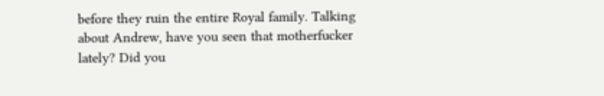before they ruin the entire Royal family. Talking about Andrew, have you seen that motherfucker lately? Did you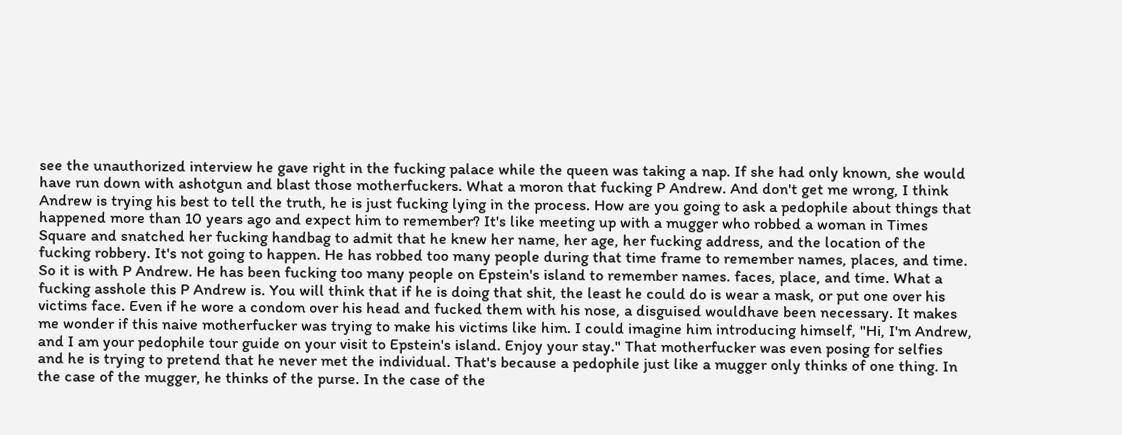see the unauthorized interview he gave right in the fucking palace while the queen was taking a nap. If she had only known, she would have run down with ashotgun and blast those motherfuckers. What a moron that fucking P Andrew. And don't get me wrong, I think Andrew is trying his best to tell the truth, he is just fucking lying in the process. How are you going to ask a pedophile about things that happened more than 10 years ago and expect him to remember? It's like meeting up with a mugger who robbed a woman in Times Square and snatched her fucking handbag to admit that he knew her name, her age, her fucking address, and the location of the fucking robbery. It's not going to happen. He has robbed too many people during that time frame to remember names, places, and time. So it is with P Andrew. He has been fucking too many people on Epstein's island to remember names. faces, place, and time. What a fucking asshole this P Andrew is. You will think that if he is doing that shit, the least he could do is wear a mask, or put one over his victims face. Even if he wore a condom over his head and fucked them with his nose, a disguised wouldhave been necessary. It makes me wonder if this naive motherfucker was trying to make his victims like him. I could imagine him introducing himself, "Hi, I'm Andrew, and I am your pedophile tour guide on your visit to Epstein's island. Enjoy your stay." That motherfucker was even posing for selfies and he is trying to pretend that he never met the individual. That's because a pedophile just like a mugger only thinks of one thing. In the case of the mugger, he thinks of the purse. In the case of the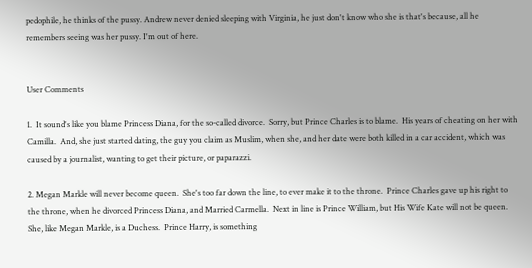pedophile, he thinks of the pussy. Andrew never denied sleeping with Virginia, he just don't know who she is that's because, all he remembers seeing was her pussy. I'm out of here.


User Comments

1.  It sound's like you blame Princess Diana, for the so-called divorce.  Sorry, but Prince Charles is to blame.  His years of cheating on her with Camilla.  And, she just started dating, the guy you claim as Muslim, when she, and her date were both killed in a car accident, which was caused by a journalist, wanting to get their picture, or paparazzi.

2. Megan Markle will never become queen.  She's too far down the line, to ever make it to the throne.  Prince Charles gave up his right to the throne, when he divorced Princess Diana, and Married Carmella.  Next in line is Prince William, but His Wife Kate will not be queen.  She, like Megan Markle, is a Duchess.  Prince Harry, is something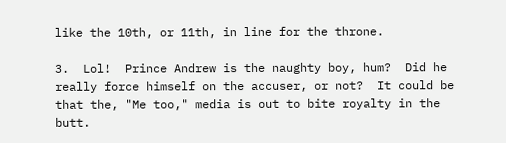like the 10th, or 11th, in line for the throne.

3.  Lol!  Prince Andrew is the naughty boy, hum?  Did he really force himself on the accuser, or not?  It could be that the, "Me too," media is out to bite royalty in the butt.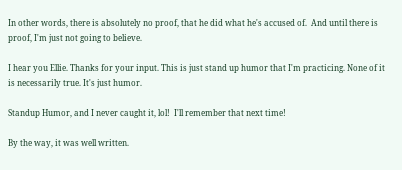In other words, there is absolutely no proof, that he did what he's accused of.  And until there is proof, I'm just not going to believe.

I hear you Ellie. Thanks for your input. This is just stand up humor that I'm practicing. None of it is necessarily true. It's just humor.

Standup Humor, and I never caught it, lol!  I'll remember that next time!

By the way, it was well written.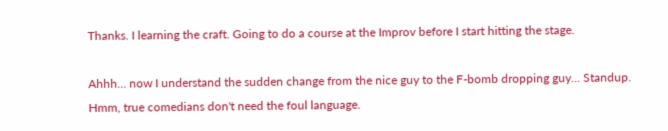Thanks. I learning the craft. Going to do a course at the Improv before I start hitting the stage.

Ahhh... now I understand the sudden change from the nice guy to the F-bomb dropping guy... Standup. Hmm, true comedians don't need the foul language.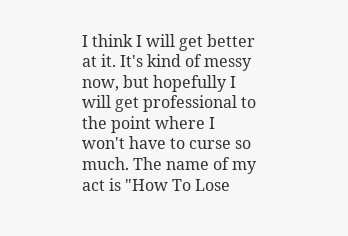I think I will get better at it. It's kind of messy now, but hopefully I will get professional to the point where I won't have to curse so much. The name of my act is "How To Lose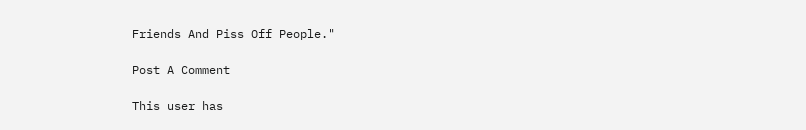Friends And Piss Off People."

Post A Comment

This user has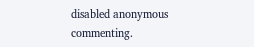disabled anonymous commenting.